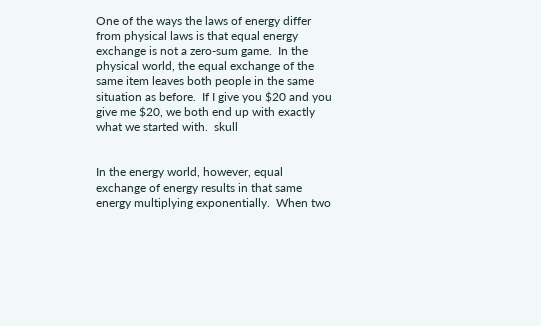One of the ways the laws of energy differ from physical laws is that equal energy exchange is not a zero-sum game.  In the physical world, the equal exchange of the same item leaves both people in the same situation as before.  If I give you $20 and you give me $20, we both end up with exactly what we started with.  skull


In the energy world, however, equal exchange of energy results in that same energy multiplying exponentially.  When two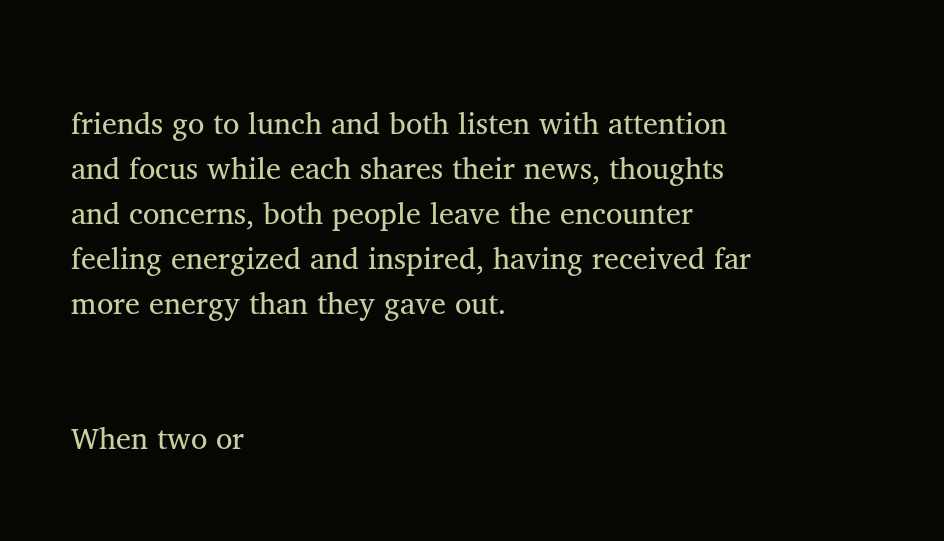friends go to lunch and both listen with attention and focus while each shares their news, thoughts and concerns, both people leave the encounter feeling energized and inspired, having received far more energy than they gave out.


When two or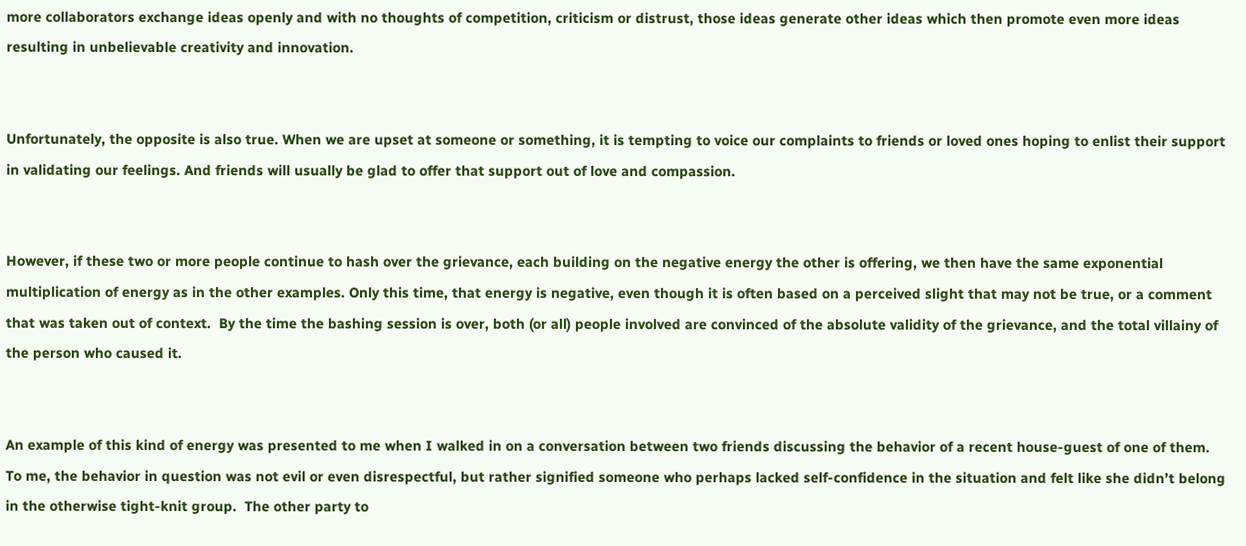more collaborators exchange ideas openly and with no thoughts of competition, criticism or distrust, those ideas generate other ideas which then promote even more ideas resulting in unbelievable creativity and innovation.


Unfortunately, the opposite is also true. When we are upset at someone or something, it is tempting to voice our complaints to friends or loved ones hoping to enlist their support in validating our feelings. And friends will usually be glad to offer that support out of love and compassion.


However, if these two or more people continue to hash over the grievance, each building on the negative energy the other is offering, we then have the same exponential multiplication of energy as in the other examples. Only this time, that energy is negative, even though it is often based on a perceived slight that may not be true, or a comment that was taken out of context.  By the time the bashing session is over, both (or all) people involved are convinced of the absolute validity of the grievance, and the total villainy of the person who caused it.


An example of this kind of energy was presented to me when I walked in on a conversation between two friends discussing the behavior of a recent house-guest of one of them.  To me, the behavior in question was not evil or even disrespectful, but rather signified someone who perhaps lacked self-confidence in the situation and felt like she didn’t belong in the otherwise tight-knit group.  The other party to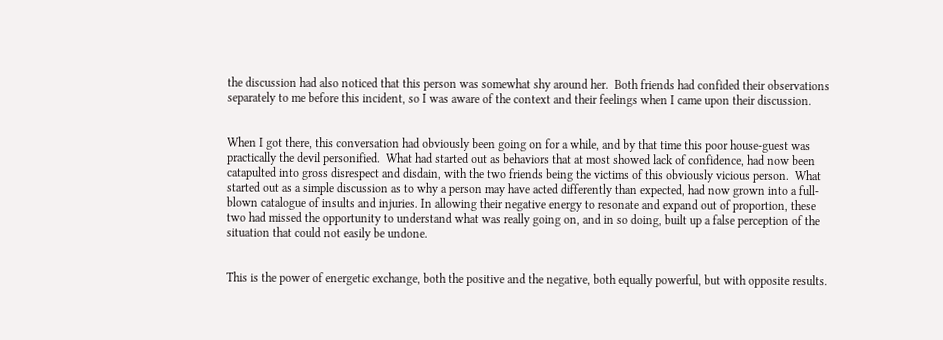the discussion had also noticed that this person was somewhat shy around her.  Both friends had confided their observations separately to me before this incident, so I was aware of the context and their feelings when I came upon their discussion.


When I got there, this conversation had obviously been going on for a while, and by that time this poor house-guest was practically the devil personified.  What had started out as behaviors that at most showed lack of confidence, had now been catapulted into gross disrespect and disdain, with the two friends being the victims of this obviously vicious person.  What started out as a simple discussion as to why a person may have acted differently than expected, had now grown into a full-blown catalogue of insults and injuries. In allowing their negative energy to resonate and expand out of proportion, these two had missed the opportunity to understand what was really going on, and in so doing, built up a false perception of the situation that could not easily be undone.


This is the power of energetic exchange, both the positive and the negative, both equally powerful, but with opposite results.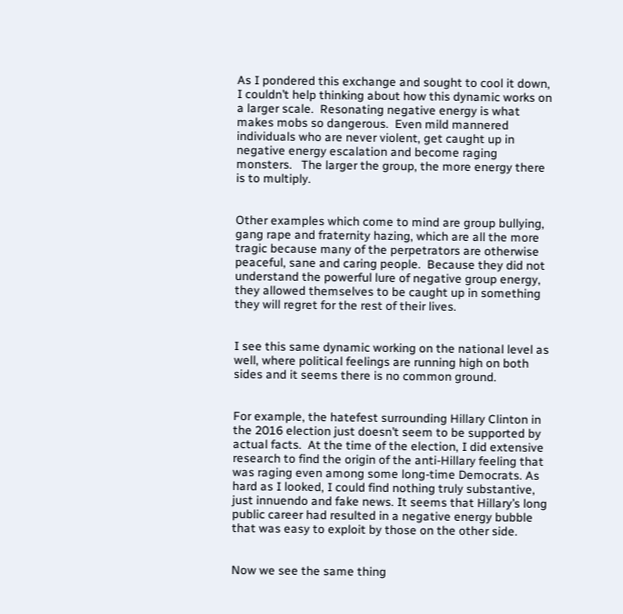As I pondered this exchange and sought to cool it down, I couldn’t help thinking about how this dynamic works on a larger scale.  Resonating negative energy is what makes mobs so dangerous.  Even mild mannered individuals who are never violent, get caught up in negative energy escalation and become raging monsters.   The larger the group, the more energy there is to multiply.


Other examples which come to mind are group bullying, gang rape and fraternity hazing, which are all the more tragic because many of the perpetrators are otherwise peaceful, sane and caring people.  Because they did not understand the powerful lure of negative group energy, they allowed themselves to be caught up in something they will regret for the rest of their lives.


I see this same dynamic working on the national level as well, where political feelings are running high on both sides and it seems there is no common ground.


For example, the hatefest surrounding Hillary Clinton in the 2016 election just doesn’t seem to be supported by actual facts.  At the time of the election, I did extensive research to find the origin of the anti-Hillary feeling that was raging even among some long-time Democrats. As hard as I looked, I could find nothing truly substantive, just innuendo and fake news. It seems that Hillary’s long public career had resulted in a negative energy bubble that was easy to exploit by those on the other side.


Now we see the same thing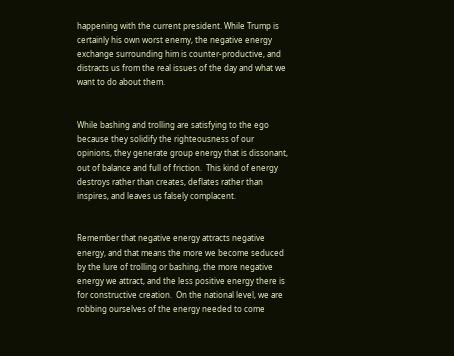happening with the current president. While Trump is certainly his own worst enemy, the negative energy exchange surrounding him is counter-productive, and distracts us from the real issues of the day and what we want to do about them.


While bashing and trolling are satisfying to the ego because they solidify the righteousness of our opinions, they generate group energy that is dissonant, out of balance and full of friction.  This kind of energy destroys rather than creates, deflates rather than inspires, and leaves us falsely complacent.


Remember that negative energy attracts negative energy, and that means the more we become seduced by the lure of trolling or bashing, the more negative energy we attract, and the less positive energy there is for constructive creation.  On the national level, we are robbing ourselves of the energy needed to come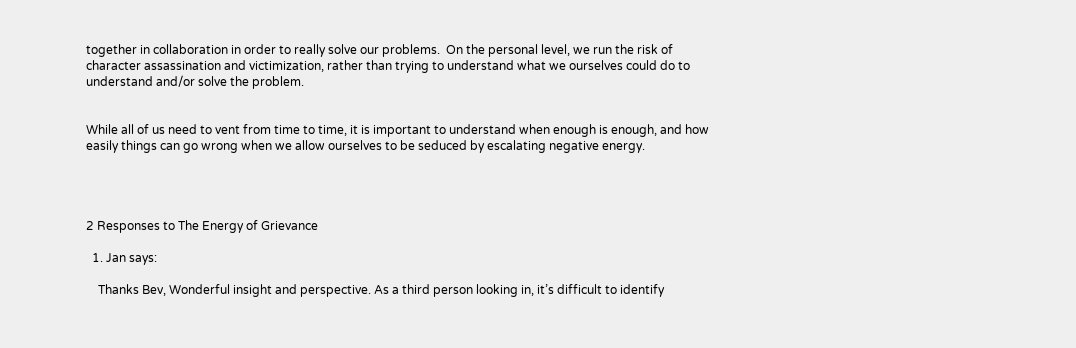together in collaboration in order to really solve our problems.  On the personal level, we run the risk of character assassination and victimization, rather than trying to understand what we ourselves could do to understand and/or solve the problem.


While all of us need to vent from time to time, it is important to understand when enough is enough, and how easily things can go wrong when we allow ourselves to be seduced by escalating negative energy.




2 Responses to The Energy of Grievance

  1. Jan says:

    Thanks Bev, Wonderful insight and perspective. As a third person looking in, it’s difficult to identify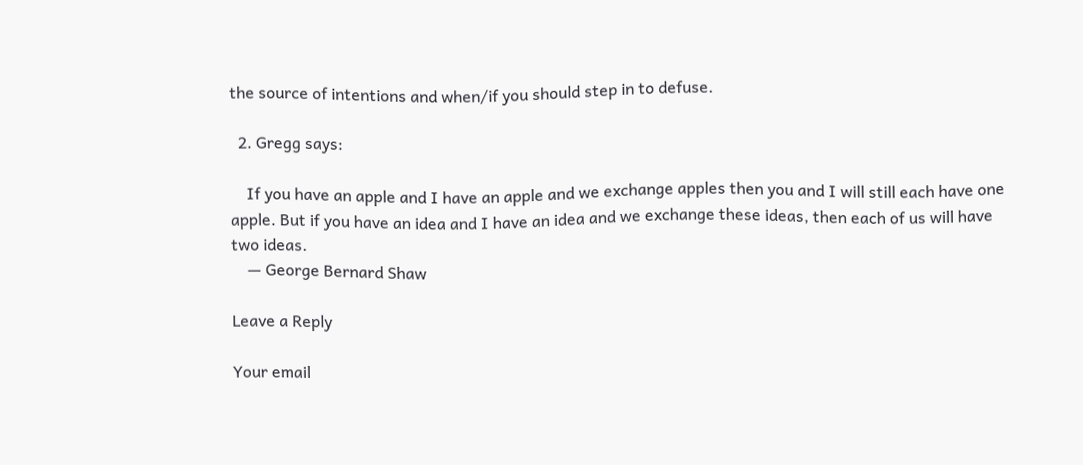the source of intentions and when/if you should step in to defuse.

  2. Gregg says:

    If you have an apple and I have an apple and we exchange apples then you and I will still each have one apple. But if you have an idea and I have an idea and we exchange these ideas, then each of us will have two ideas.
    — George Bernard Shaw

Leave a Reply

Your email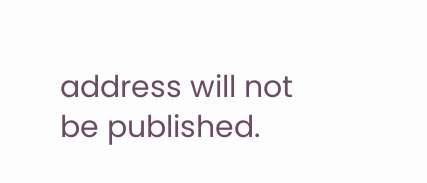address will not be published.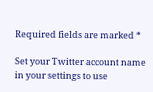Required fields are marked *

Set your Twitter account name in your settings to use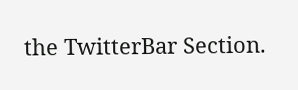the TwitterBar Section.